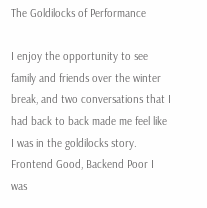The Goldilocks of Performance

I enjoy the opportunity to see family and friends over the winter break, and two conversations that I had back to back made me feel like I was in the goldilocks story. Frontend Good, Backend Poor I was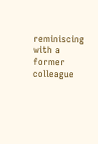reminiscing with a former colleague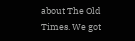about The Old Times. We got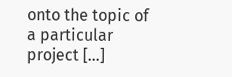onto the topic of a particular project […]